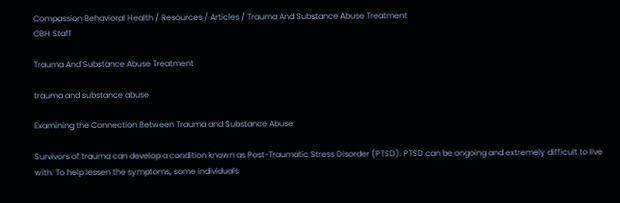Compassion Behavioral Health / Resources / Articles / Trauma And Substance Abuse Treatment
CBH Staff

Trauma And Substance Abuse Treatment

trauma and substance abuse

Examining the Connection Between Trauma and Substance Abuse

Survivors of trauma can develop a condition known as Post-Traumatic Stress Disorder (PTSD). PTSD can be ongoing and extremely difficult to live with. To help lessen the symptoms, some individuals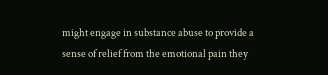might engage in substance abuse to provide a sense of relief from the emotional pain they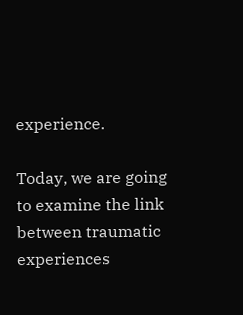experience.

Today, we are going to examine the link between traumatic experiences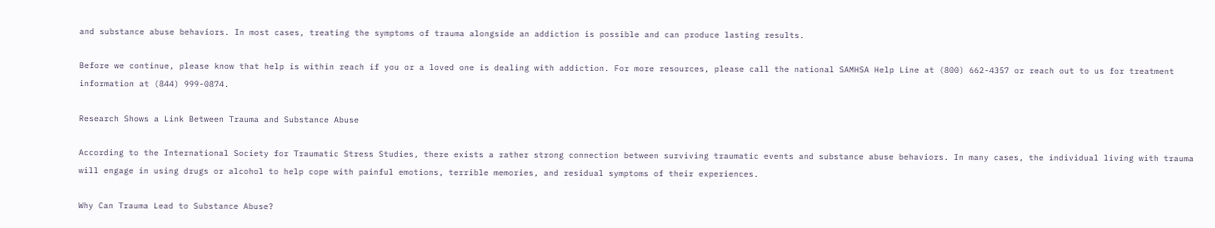and substance abuse behaviors. In most cases, treating the symptoms of trauma alongside an addiction is possible and can produce lasting results.

Before we continue, please know that help is within reach if you or a loved one is dealing with addiction. For more resources, please call the national SAMHSA Help Line at (800) 662-4357 or reach out to us for treatment information at (844) 999-0874.

Research Shows a Link Between Trauma and Substance Abuse

According to the International Society for Traumatic Stress Studies, there exists a rather strong connection between surviving traumatic events and substance abuse behaviors. In many cases, the individual living with trauma will engage in using drugs or alcohol to help cope with painful emotions, terrible memories, and residual symptoms of their experiences.

Why Can Trauma Lead to Substance Abuse?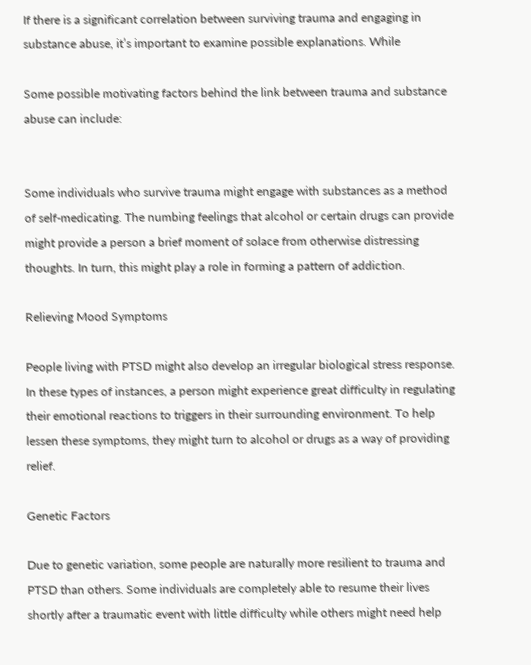If there is a significant correlation between surviving trauma and engaging in substance abuse, it’s important to examine possible explanations. While

Some possible motivating factors behind the link between trauma and substance abuse can include:


Some individuals who survive trauma might engage with substances as a method of self-medicating. The numbing feelings that alcohol or certain drugs can provide might provide a person a brief moment of solace from otherwise distressing thoughts. In turn, this might play a role in forming a pattern of addiction.

Relieving Mood Symptoms

People living with PTSD might also develop an irregular biological stress response. In these types of instances, a person might experience great difficulty in regulating their emotional reactions to triggers in their surrounding environment. To help lessen these symptoms, they might turn to alcohol or drugs as a way of providing relief.

Genetic Factors

Due to genetic variation, some people are naturally more resilient to trauma and PTSD than others. Some individuals are completely able to resume their lives shortly after a traumatic event with little difficulty while others might need help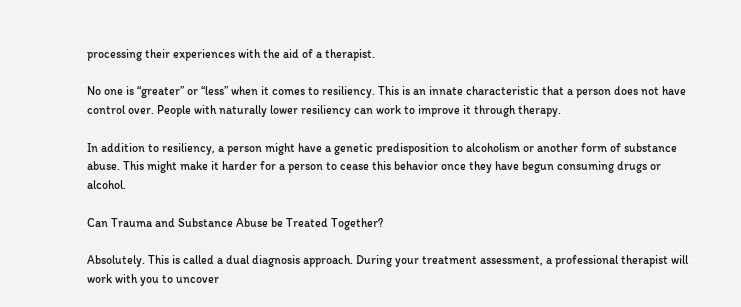processing their experiences with the aid of a therapist.

No one is “greater” or “less” when it comes to resiliency. This is an innate characteristic that a person does not have control over. People with naturally lower resiliency can work to improve it through therapy.

In addition to resiliency, a person might have a genetic predisposition to alcoholism or another form of substance abuse. This might make it harder for a person to cease this behavior once they have begun consuming drugs or alcohol.

Can Trauma and Substance Abuse be Treated Together?

Absolutely. This is called a dual diagnosis approach. During your treatment assessment, a professional therapist will work with you to uncover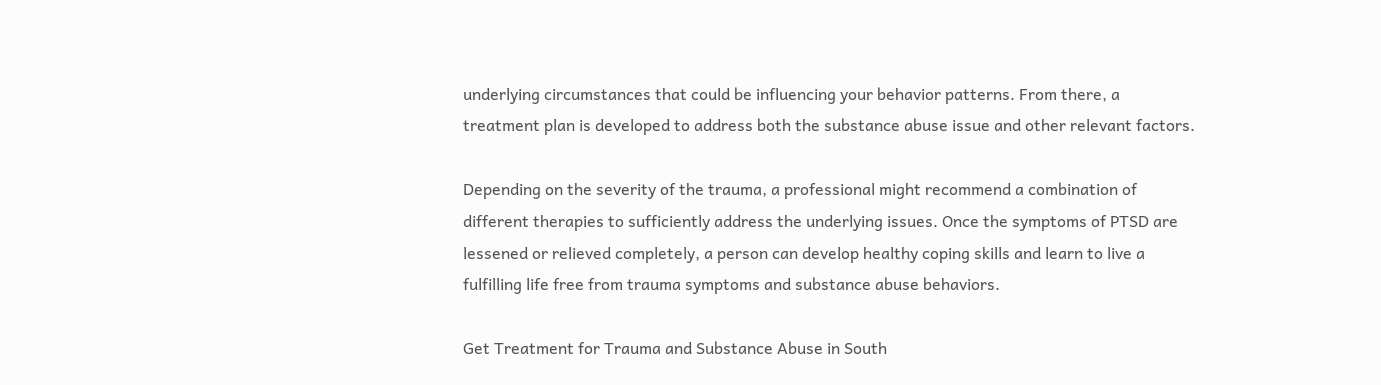underlying circumstances that could be influencing your behavior patterns. From there, a treatment plan is developed to address both the substance abuse issue and other relevant factors.

Depending on the severity of the trauma, a professional might recommend a combination of different therapies to sufficiently address the underlying issues. Once the symptoms of PTSD are lessened or relieved completely, a person can develop healthy coping skills and learn to live a fulfilling life free from trauma symptoms and substance abuse behaviors.

Get Treatment for Trauma and Substance Abuse in South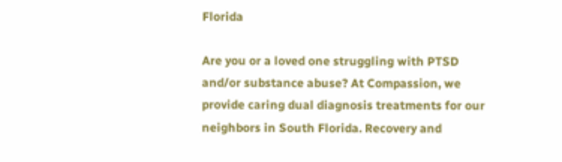Florida

Are you or a loved one struggling with PTSD and/or substance abuse? At Compassion, we provide caring dual diagnosis treatments for our neighbors in South Florida. Recovery and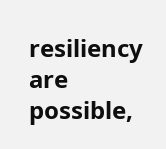resiliency are possible,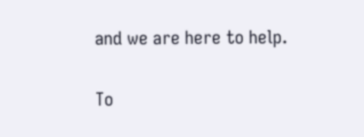and we are here to help.

To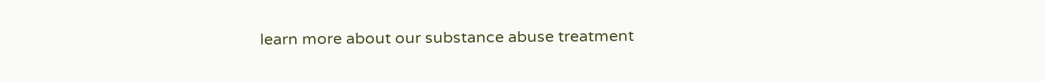learn more about our substance abuse treatment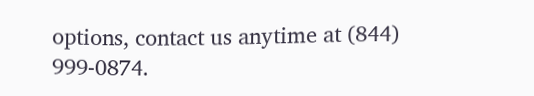options, contact us anytime at (844) 999-0874.